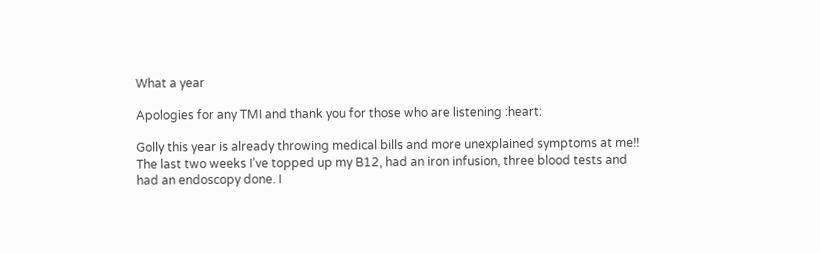What a year

Apologies for any TMI and thank you for those who are listening :heart:

Golly this year is already throwing medical bills and more unexplained symptoms at me!! The last two weeks I’ve topped up my B12, had an iron infusion, three blood tests and had an endoscopy done. I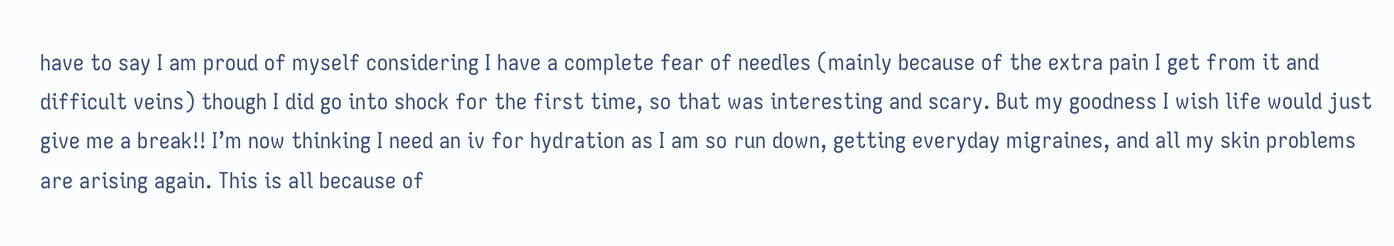have to say I am proud of myself considering I have a complete fear of needles (mainly because of the extra pain I get from it and difficult veins) though I did go into shock for the first time, so that was interesting and scary. But my goodness I wish life would just give me a break!! I’m now thinking I need an iv for hydration as I am so run down, getting everyday migraines, and all my skin problems are arising again. This is all because of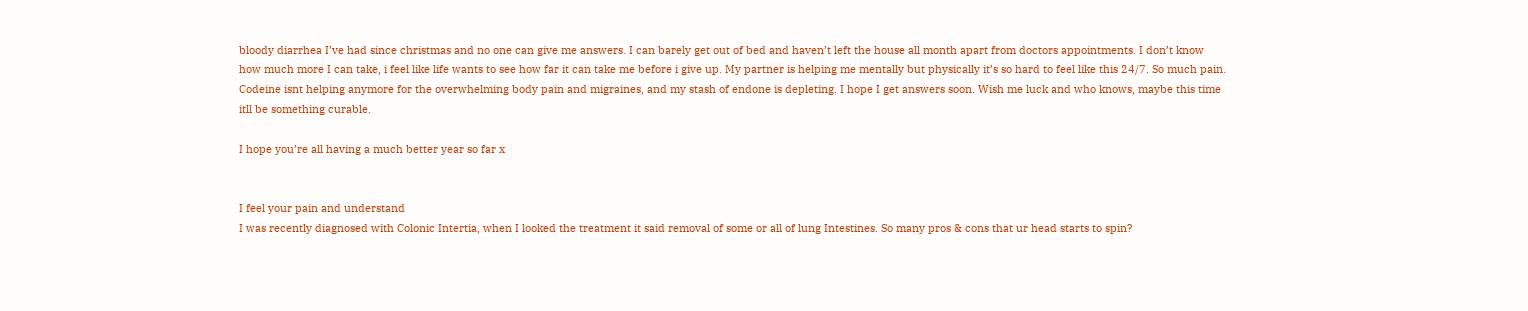bloody diarrhea I’ve had since christmas and no one can give me answers. I can barely get out of bed and haven’t left the house all month apart from doctors appointments. I don’t know how much more I can take, i feel like life wants to see how far it can take me before i give up. My partner is helping me mentally but physically it’s so hard to feel like this 24/7. So much pain. Codeine isnt helping anymore for the overwhelming body pain and migraines, and my stash of endone is depleting. I hope I get answers soon. Wish me luck and who knows, maybe this time itll be something curable.

I hope you’re all having a much better year so far x


I feel your pain and understand
I was recently diagnosed with Colonic Intertia, when I looked the treatment it said removal of some or all of lung Intestines. So many pros & cons that ur head starts to spin?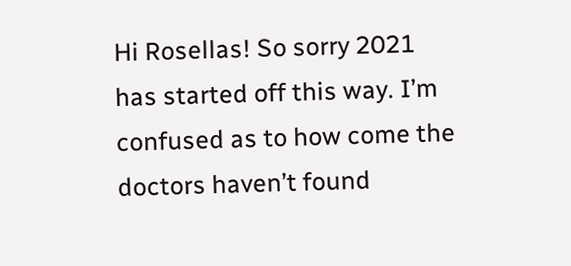Hi Rosellas! So sorry 2021 has started off this way. I’m confused as to how come the doctors haven’t found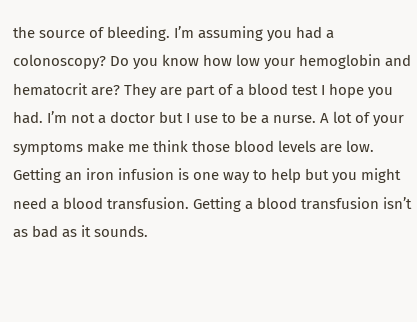the source of bleeding. I’m assuming you had a colonoscopy? Do you know how low your hemoglobin and hematocrit are? They are part of a blood test I hope you had. I’m not a doctor but I use to be a nurse. A lot of your symptoms make me think those blood levels are low. Getting an iron infusion is one way to help but you might need a blood transfusion. Getting a blood transfusion isn’t as bad as it sounds.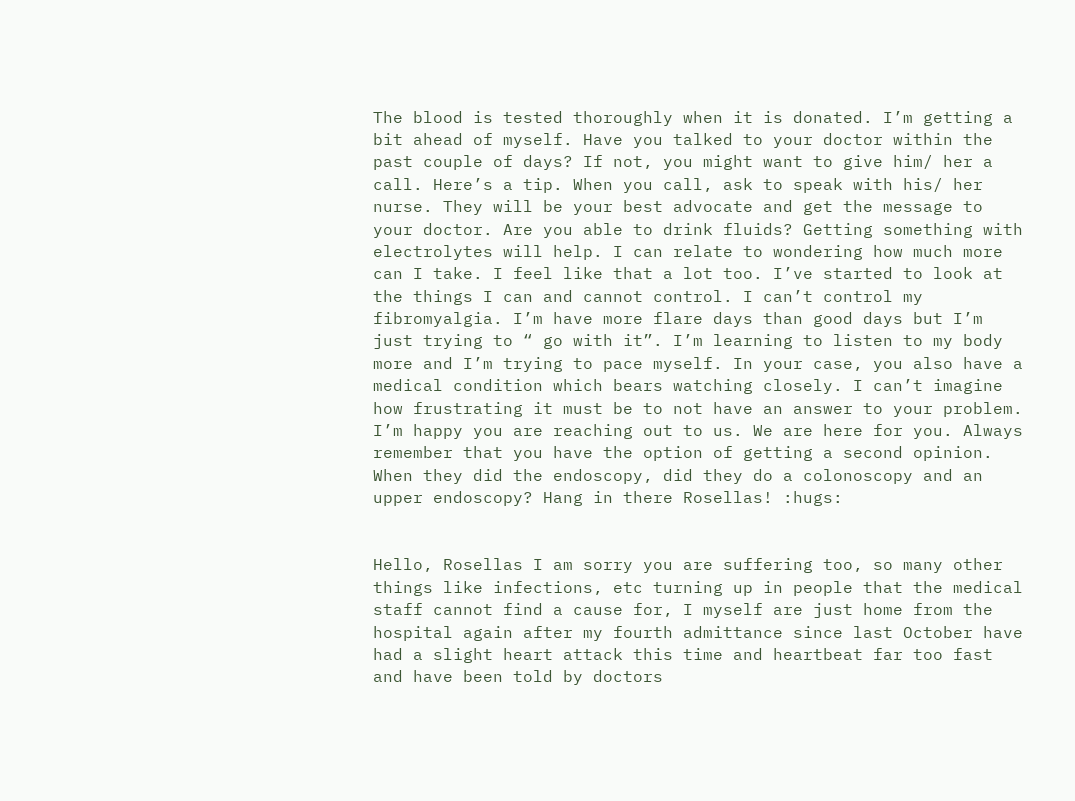The blood is tested thoroughly when it is donated. I’m getting a bit ahead of myself. Have you talked to your doctor within the past couple of days? If not, you might want to give him/ her a call. Here’s a tip. When you call, ask to speak with his/ her nurse. They will be your best advocate and get the message to your doctor. Are you able to drink fluids? Getting something with electrolytes will help. I can relate to wondering how much more can I take. I feel like that a lot too. I’ve started to look at the things I can and cannot control. I can’t control my fibromyalgia. I’m have more flare days than good days but I’m just trying to “ go with it”. I’m learning to listen to my body more and I’m trying to pace myself. In your case, you also have a medical condition which bears watching closely. I can’t imagine how frustrating it must be to not have an answer to your problem. I’m happy you are reaching out to us. We are here for you. Always remember that you have the option of getting a second opinion. When they did the endoscopy, did they do a colonoscopy and an upper endoscopy? Hang in there Rosellas! :hugs:


Hello, Rosellas I am sorry you are suffering too, so many other things like infections, etc turning up in people that the medical staff cannot find a cause for, I myself are just home from the hospital again after my fourth admittance since last October have had a slight heart attack this time and heartbeat far too fast and have been told by doctors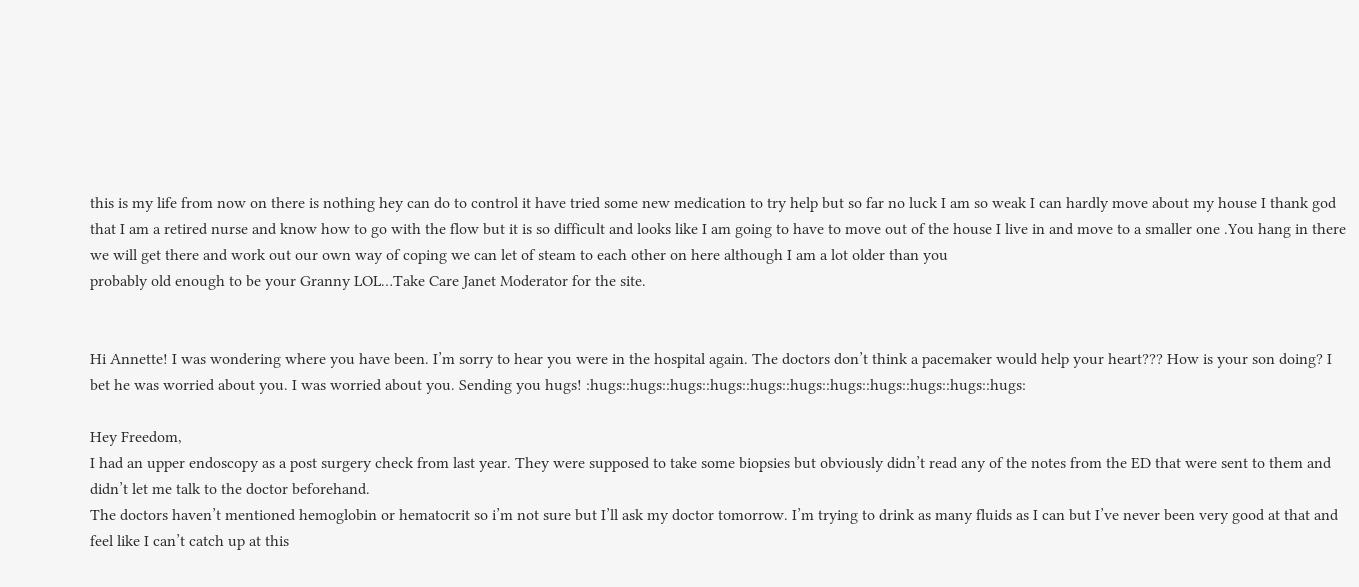this is my life from now on there is nothing hey can do to control it have tried some new medication to try help but so far no luck I am so weak I can hardly move about my house I thank god that I am a retired nurse and know how to go with the flow but it is so difficult and looks like I am going to have to move out of the house I live in and move to a smaller one .You hang in there we will get there and work out our own way of coping we can let of steam to each other on here although I am a lot older than you
probably old enough to be your Granny LOL…Take Care Janet Moderator for the site.


Hi Annette! I was wondering where you have been. I’m sorry to hear you were in the hospital again. The doctors don’t think a pacemaker would help your heart??? How is your son doing? I bet he was worried about you. I was worried about you. Sending you hugs! :hugs::hugs::hugs::hugs::hugs::hugs::hugs::hugs::hugs::hugs::hugs:

Hey Freedom,
I had an upper endoscopy as a post surgery check from last year. They were supposed to take some biopsies but obviously didn’t read any of the notes from the ED that were sent to them and didn’t let me talk to the doctor beforehand.
The doctors haven’t mentioned hemoglobin or hematocrit so i’m not sure but I’ll ask my doctor tomorrow. I’m trying to drink as many fluids as I can but I’ve never been very good at that and feel like I can’t catch up at this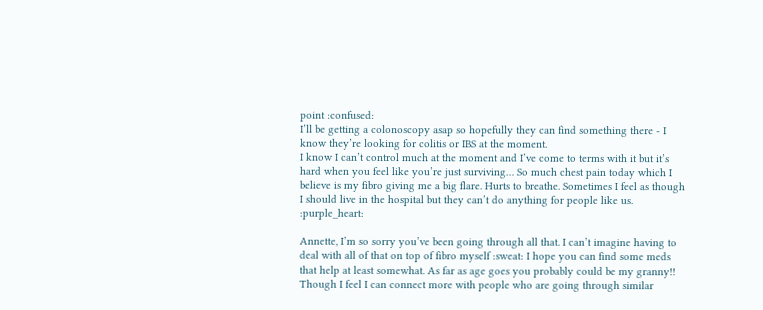point :confused:
I’ll be getting a colonoscopy asap so hopefully they can find something there - I know they’re looking for colitis or IBS at the moment.
I know I can’t control much at the moment and I’ve come to terms with it but it’s hard when you feel like you’re just surviving… So much chest pain today which I believe is my fibro giving me a big flare. Hurts to breathe. Sometimes I feel as though I should live in the hospital but they can’t do anything for people like us. :purple_heart:

Annette, I’m so sorry you’ve been going through all that. I can’t imagine having to deal with all of that on top of fibro myself :sweat: I hope you can find some meds that help at least somewhat. As far as age goes you probably could be my granny!! Though I feel I can connect more with people who are going through similar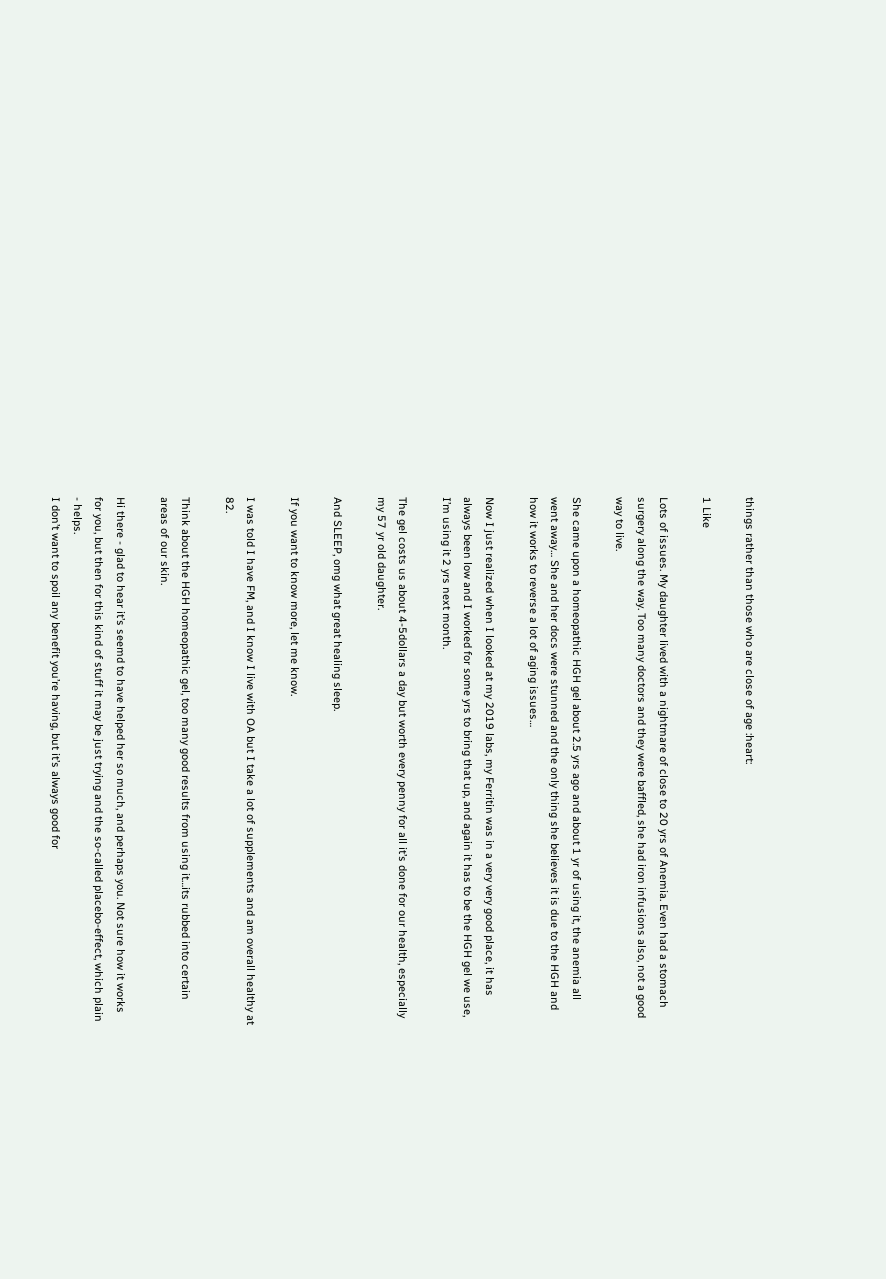things rather than those who are close of age :heart:

1 Like

Lots of issues. My daughter lived with a nightmare of close to 20 yrs of Anemia. Even had a stomach surgery along the way. Too many doctors and they were baffled, she had iron infusions also, not a good way to live.

She came upon a homeopathic HGH gel about 2.5 yrs ago and about 1 yr of using it, the anemia all went away… She and her docs were stunned and the only thing she believes it is due to the HGH and how it works to reverse a lot of aging issues…

Now I just realized when I looked at my 2019 labs, my Ferritin was in a very very good place, it has always been low and I worked for some yrs to bring that up, and again it has to be the HGH gel we use, I’m using it 2 yrs next month.

The gel costs us about 4-5dollars a day but worth every penny for all it’s done for our health, especially my 57 yr old daughter.

And SLEEP, omg what great healing sleep.

If you want to know more, let me know.

I was told I have FM, and I know I live with OA but I take a lot of supplements and am overall healthy at 82.

Think about the HGH homeopathic gel, too many good results from using it…its rubbed into certain areas of our skin.

Hi there - glad to hear it’s seemd to have helped her so much, and perhaps you. Not sure how it works for you, but then for this kind of stuff it may be just trying and the so-called placebo-effect, which plain - helps.
I don’t want to spoil any benefit you’re having, but it’s always good for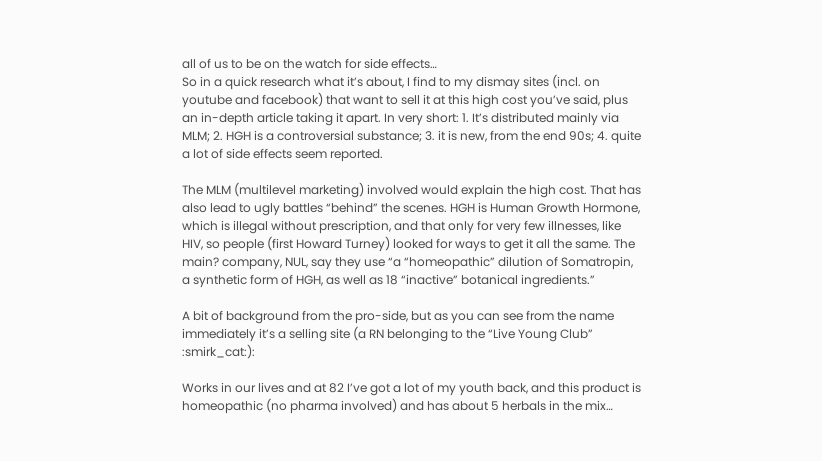all of us to be on the watch for side effects…
So in a quick research what it’s about, I find to my dismay sites (incl. on youtube and facebook) that want to sell it at this high cost you’ve said, plus an in-depth article taking it apart. In very short: 1. It’s distributed mainly via MLM; 2. HGH is a controversial substance; 3. it is new, from the end 90s; 4. quite a lot of side effects seem reported.

The MLM (multilevel marketing) involved would explain the high cost. That has also lead to ugly battles “behind” the scenes. HGH is Human Growth Hormone, which is illegal without prescription, and that only for very few illnesses, like HIV, so people (first Howard Turney) looked for ways to get it all the same. The main? company, NUL, say they use “a “homeopathic” dilution of Somatropin, a synthetic form of HGH, as well as 18 “inactive” botanical ingredients.”

A bit of background from the pro-side, but as you can see from the name immediately it’s a selling site (a RN belonging to the “Live Young Club” :smirk_cat:):

Works in our lives and at 82 I’ve got a lot of my youth back, and this product is homeopathic (no pharma involved) and has about 5 herbals in the mix…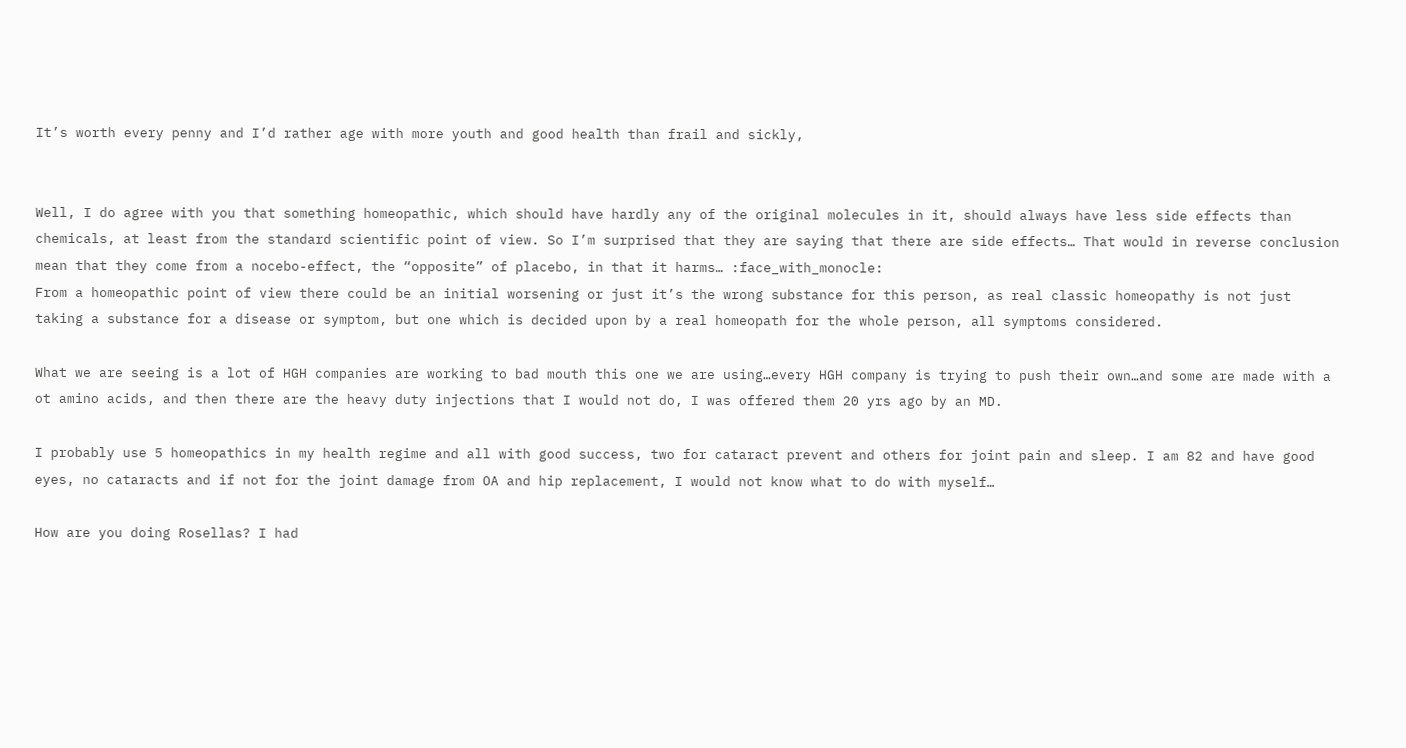It’s worth every penny and I’d rather age with more youth and good health than frail and sickly,


Well, I do agree with you that something homeopathic, which should have hardly any of the original molecules in it, should always have less side effects than chemicals, at least from the standard scientific point of view. So I’m surprised that they are saying that there are side effects… That would in reverse conclusion mean that they come from a nocebo-effect, the “opposite” of placebo, in that it harms… :face_with_monocle:
From a homeopathic point of view there could be an initial worsening or just it’s the wrong substance for this person, as real classic homeopathy is not just taking a substance for a disease or symptom, but one which is decided upon by a real homeopath for the whole person, all symptoms considered.

What we are seeing is a lot of HGH companies are working to bad mouth this one we are using…every HGH company is trying to push their own…and some are made with a ot amino acids, and then there are the heavy duty injections that I would not do, I was offered them 20 yrs ago by an MD.

I probably use 5 homeopathics in my health regime and all with good success, two for cataract prevent and others for joint pain and sleep. I am 82 and have good eyes, no cataracts and if not for the joint damage from OA and hip replacement, I would not know what to do with myself…

How are you doing Rosellas? I had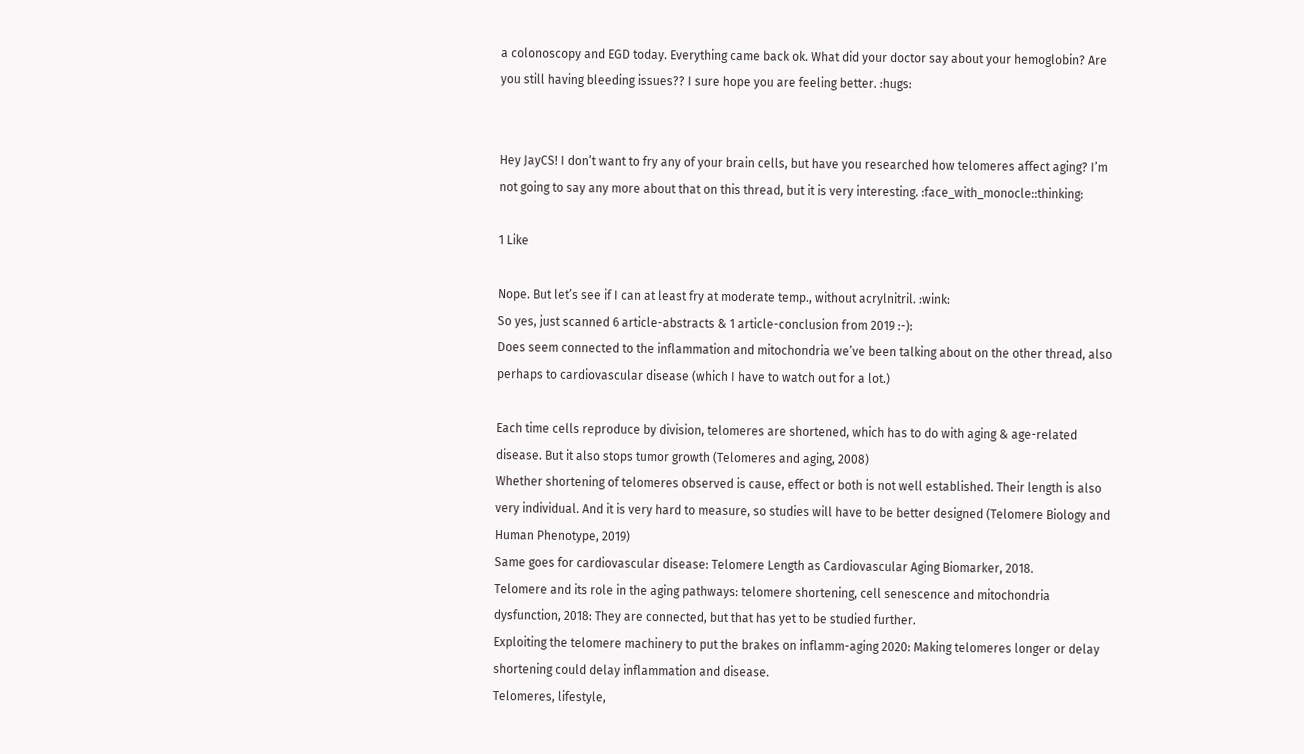a colonoscopy and EGD today. Everything came back ok. What did your doctor say about your hemoglobin? Are you still having bleeding issues?? I sure hope you are feeling better. :hugs:


Hey JayCS! I don’t want to fry any of your brain cells, but have you researched how telomeres affect aging? I’m not going to say any more about that on this thread, but it is very interesting. :face_with_monocle::thinking:

1 Like

Nope. But let’s see if I can at least fry at moderate temp., without acrylnitril. :wink:
So yes, just scanned 6 article-abstracts & 1 article-conclusion from 2019 :-):
Does seem connected to the inflammation and mitochondria we’ve been talking about on the other thread, also perhaps to cardiovascular disease (which I have to watch out for a lot.)

Each time cells reproduce by division, telomeres are shortened, which has to do with aging & age-related disease. But it also stops tumor growth (Telomeres and aging, 2008)
Whether shortening of telomeres observed is cause, effect or both is not well established. Their length is also very individual. And it is very hard to measure, so studies will have to be better designed (Telomere Biology and Human Phenotype, 2019)
Same goes for cardiovascular disease: Telomere Length as Cardiovascular Aging Biomarker, 2018.
Telomere and its role in the aging pathways: telomere shortening, cell senescence and mitochondria dysfunction, 2018: They are connected, but that has yet to be studied further.
Exploiting the telomere machinery to put the brakes on inflamm-aging 2020: Making telomeres longer or delay shortening could delay inflammation and disease.
Telomeres, lifestyle,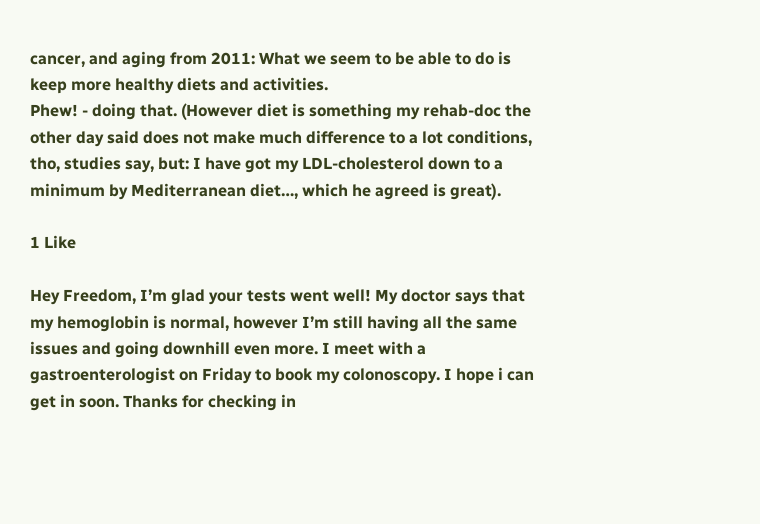cancer, and aging from 2011: What we seem to be able to do is keep more healthy diets and activities.
Phew! - doing that. (However diet is something my rehab-doc the other day said does not make much difference to a lot conditions, tho, studies say, but: I have got my LDL-cholesterol down to a minimum by Mediterranean diet…, which he agreed is great).

1 Like

Hey Freedom, I’m glad your tests went well! My doctor says that my hemoglobin is normal, however I’m still having all the same issues and going downhill even more. I meet with a gastroenterologist on Friday to book my colonoscopy. I hope i can get in soon. Thanks for checking in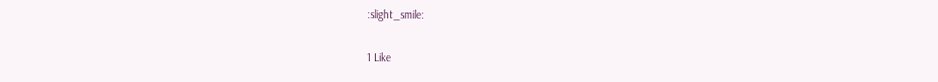:slight_smile:

1 Like